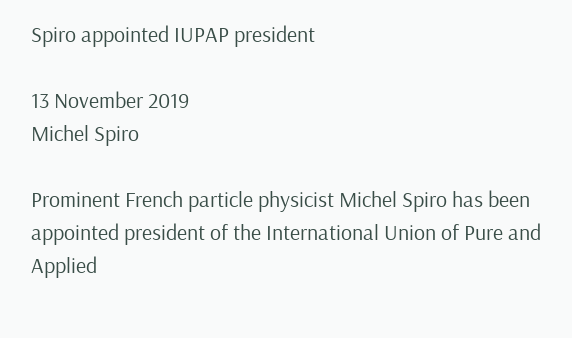Spiro appointed IUPAP president

13 November 2019
Michel Spiro

Prominent French particle physicist Michel Spiro has been appointed president of the International Union of Pure and Applied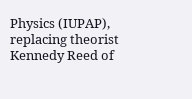Physics (IUPAP), replacing theorist Kennedy Reed of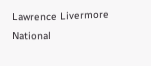Lawrence Livermore National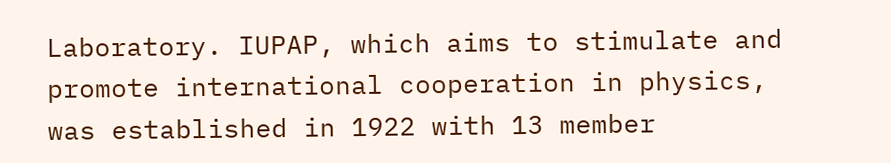Laboratory. IUPAP, which aims to stimulate and promote international cooperation in physics, was established in 1922 with 13 member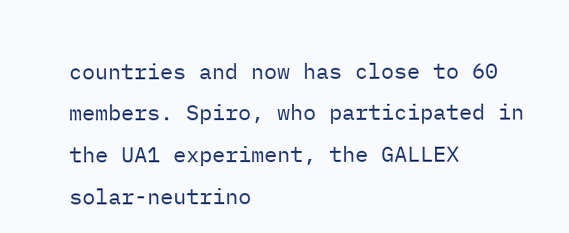countries and now has close to 60 members. Spiro, who participated in the UA1 experiment, the GALLEX solar-neutrino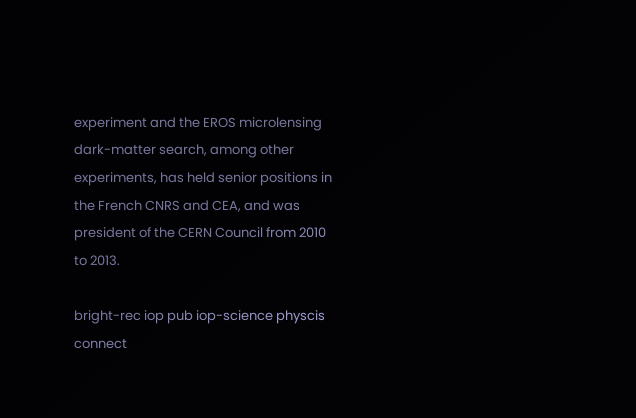experiment and the EROS microlensing dark-matter search, among other experiments, has held senior positions in the French CNRS and CEA, and was president of the CERN Council from 2010 to 2013.

bright-rec iop pub iop-science physcis connect